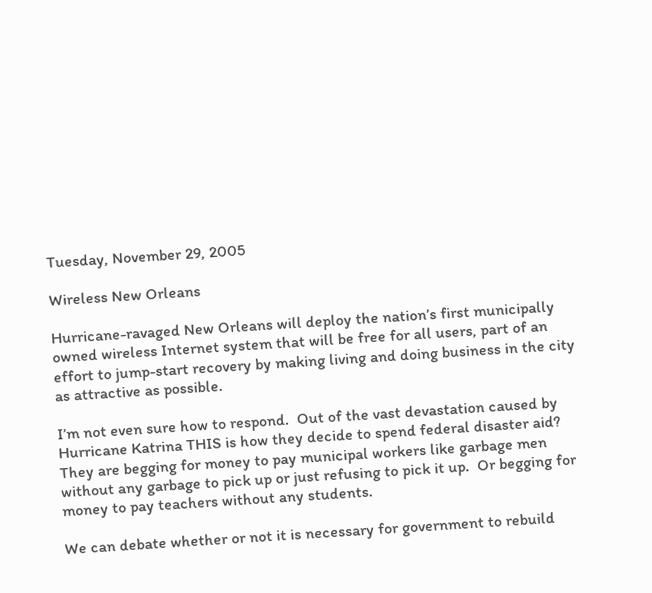Tuesday, November 29, 2005

Wireless New Orleans

Hurricane-ravaged New Orleans will deploy the nation’s first municipally owned wireless Internet system that will be free for all users, part of an effort to jump-start recovery by making living and doing business in the city as attractive as possible.

I’m not even sure how to respond.  Out of the vast devastation caused by Hurricane Katrina THIS is how they decide to spend federal disaster aid?  They are begging for money to pay municipal workers like garbage men without any garbage to pick up or just refusing to pick it up.  Or begging for money to pay teachers without any students.

We can debate whether or not it is necessary for government to rebuild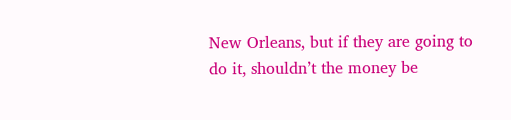New Orleans, but if they are going to do it, shouldn’t the money be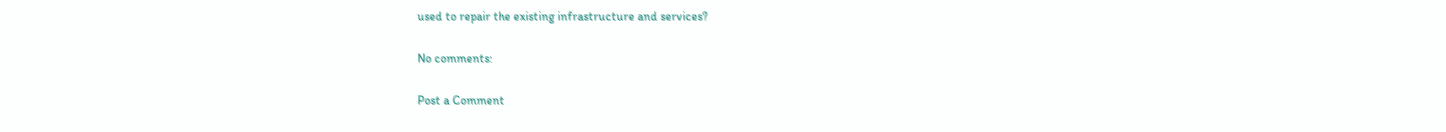used to repair the existing infrastructure and services?

No comments:

Post a Comment